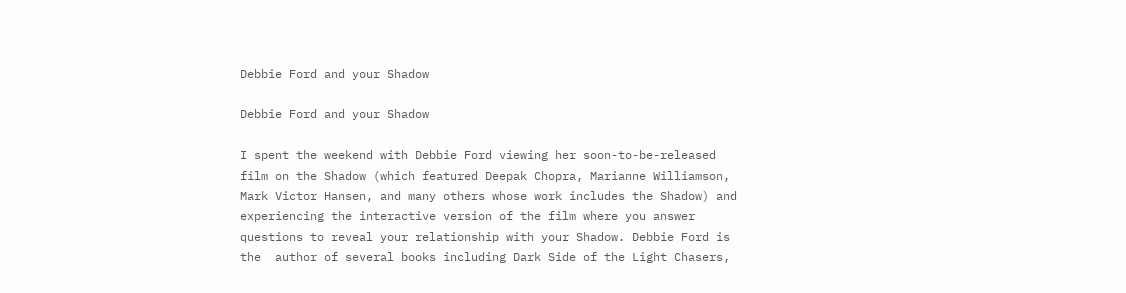Debbie Ford and your Shadow

Debbie Ford and your Shadow

I spent the weekend with Debbie Ford viewing her soon-to-be-released film on the Shadow (which featured Deepak Chopra, Marianne Williamson, Mark Victor Hansen, and many others whose work includes the Shadow) and experiencing the interactive version of the film where you answer questions to reveal your relationship with your Shadow. Debbie Ford is the  author of several books including Dark Side of the Light Chasers,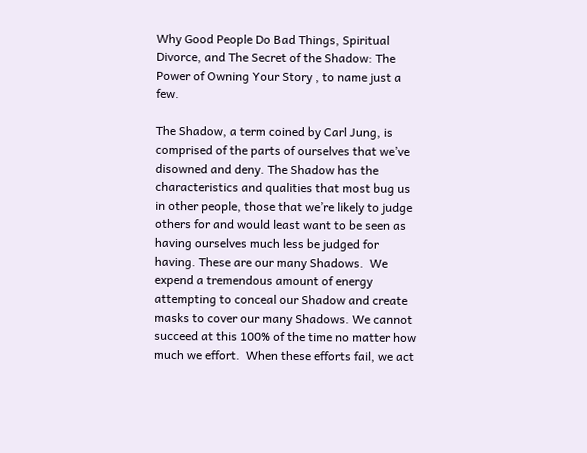Why Good People Do Bad Things, Spiritual Divorce, and The Secret of the Shadow: The Power of Owning Your Story , to name just a few.

The Shadow, a term coined by Carl Jung, is comprised of the parts of ourselves that we’ve disowned and deny. The Shadow has the characteristics and qualities that most bug us in other people, those that we’re likely to judge others for and would least want to be seen as having ourselves much less be judged for having. These are our many Shadows.  We expend a tremendous amount of energy attempting to conceal our Shadow and create masks to cover our many Shadows. We cannot succeed at this 100% of the time no matter how much we effort.  When these efforts fail, we act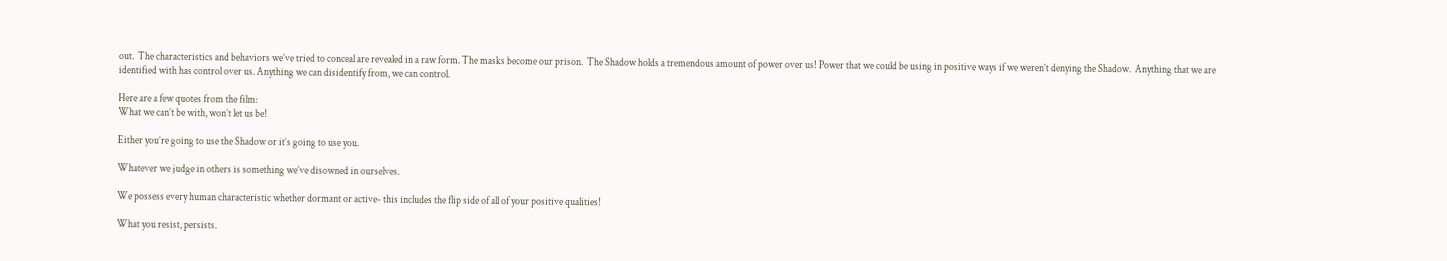out.  The characteristics and behaviors we’ve tried to conceal are revealed in a raw form. The masks become our prison.  The Shadow holds a tremendous amount of power over us! Power that we could be using in positive ways if we weren’t denying the Shadow.  Anything that we are identified with has control over us. Anything we can disidentify from, we can control.

Here are a few quotes from the film:
What we can’t be with, won’t let us be!

Either you’re going to use the Shadow or it’s going to use you.

Whatever we judge in others is something we’ve disowned in ourselves.

We possess every human characteristic whether dormant or active- this includes the flip side of all of your positive qualities!

What you resist, persists.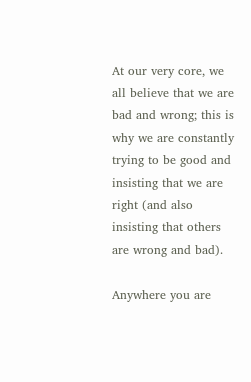At our very core, we all believe that we are bad and wrong; this is why we are constantly trying to be good and insisting that we are right (and also insisting that others are wrong and bad).

Anywhere you are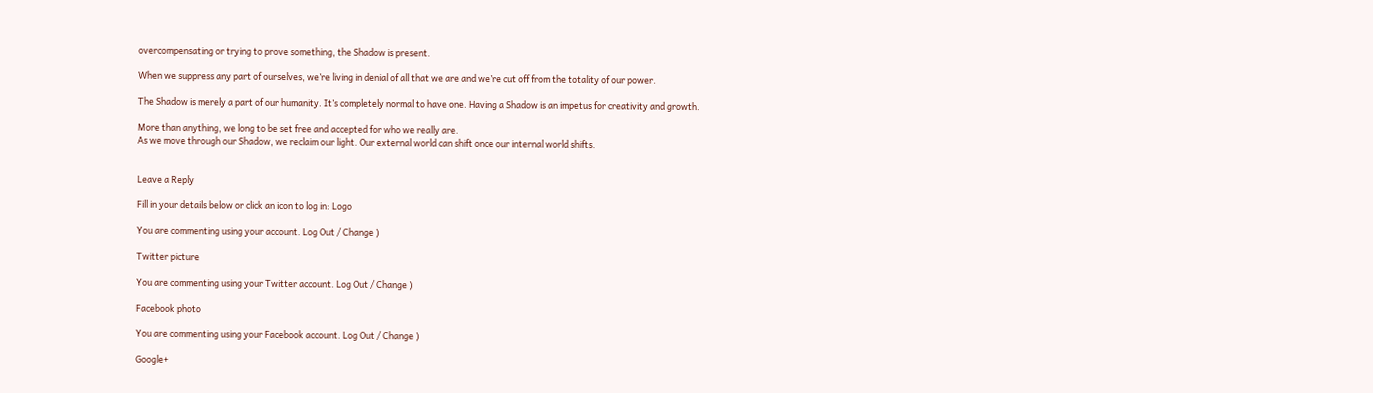overcompensating or trying to prove something, the Shadow is present.

When we suppress any part of ourselves, we’re living in denial of all that we are and we’re cut off from the totality of our power.

The Shadow is merely a part of our humanity. It’s completely normal to have one. Having a Shadow is an impetus for creativity and growth.

More than anything, we long to be set free and accepted for who we really are.
As we move through our Shadow, we reclaim our light. Our external world can shift once our internal world shifts.


Leave a Reply

Fill in your details below or click an icon to log in: Logo

You are commenting using your account. Log Out / Change )

Twitter picture

You are commenting using your Twitter account. Log Out / Change )

Facebook photo

You are commenting using your Facebook account. Log Out / Change )

Google+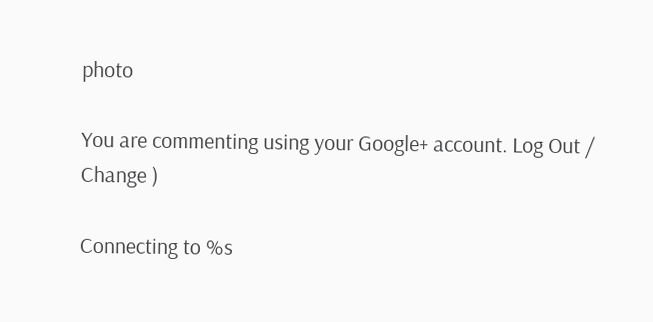photo

You are commenting using your Google+ account. Log Out / Change )

Connecting to %s